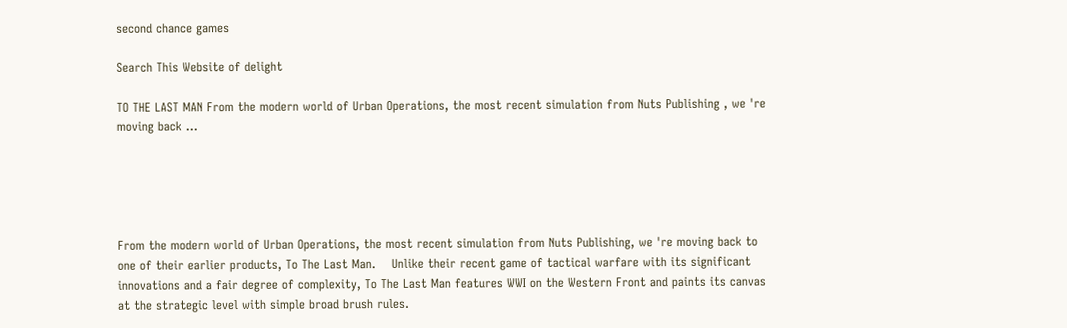second chance games

Search This Website of delight

TO THE LAST MAN From the modern world of Urban Operations, the most recent simulation from Nuts Publishing , we 're moving back ...





From the modern world of Urban Operations, the most recent simulation from Nuts Publishing, we 're moving back to one of their earlier products, To The Last Man.    Unlike their recent game of tactical warfare with its significant innovations and a fair degree of complexity, To The Last Man features WWI on the Western Front and paints its canvas at the strategic level with simple broad brush rules.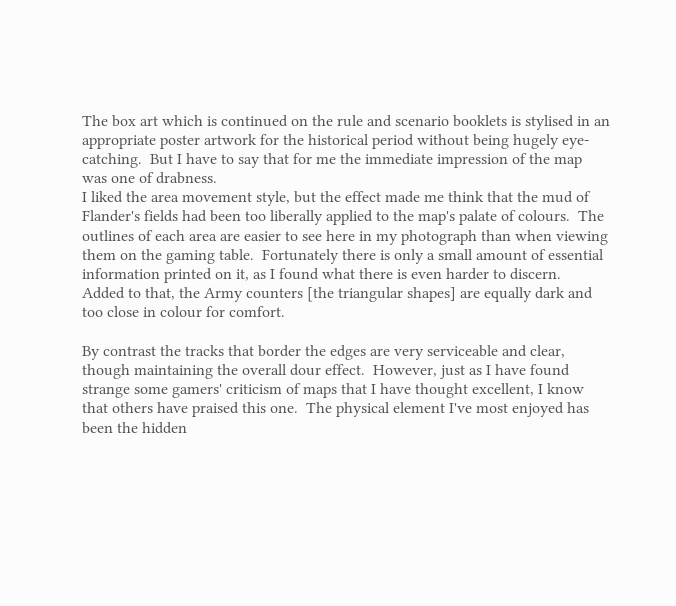The box art which is continued on the rule and scenario booklets is stylised in an appropriate poster artwork for the historical period without being hugely eye-catching.  But I have to say that for me the immediate impression of the map was one of drabness.
I liked the area movement style, but the effect made me think that the mud of Flander's fields had been too liberally applied to the map's palate of colours.  The outlines of each area are easier to see here in my photograph than when viewing them on the gaming table.  Fortunately there is only a small amount of essential information printed on it, as I found what there is even harder to discern.  Added to that, the Army counters [the triangular shapes] are equally dark and too close in colour for comfort.

By contrast the tracks that border the edges are very serviceable and clear, though maintaining the overall dour effect.  However, just as I have found strange some gamers' criticism of maps that I have thought excellent, I know that others have praised this one.  The physical element I've most enjoyed has been the hidden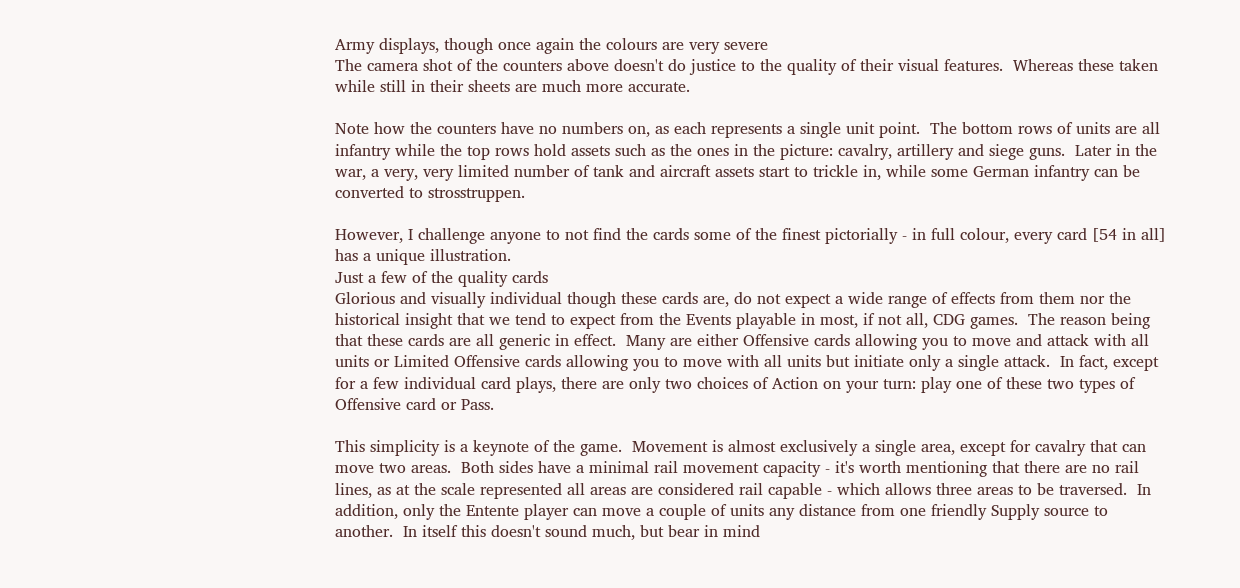Army displays, though once again the colours are very severe
The camera shot of the counters above doesn't do justice to the quality of their visual features.  Whereas these taken while still in their sheets are much more accurate.

Note how the counters have no numbers on, as each represents a single unit point.  The bottom rows of units are all infantry while the top rows hold assets such as the ones in the picture: cavalry, artillery and siege guns.  Later in the war, a very, very limited number of tank and aircraft assets start to trickle in, while some German infantry can be converted to strosstruppen.

However, I challenge anyone to not find the cards some of the finest pictorially - in full colour, every card [54 in all] has a unique illustration.
Just a few of the quality cards
Glorious and visually individual though these cards are, do not expect a wide range of effects from them nor the historical insight that we tend to expect from the Events playable in most, if not all, CDG games.  The reason being that these cards are all generic in effect.  Many are either Offensive cards allowing you to move and attack with all units or Limited Offensive cards allowing you to move with all units but initiate only a single attack.  In fact, except for a few individual card plays, there are only two choices of Action on your turn: play one of these two types of Offensive card or Pass.

This simplicity is a keynote of the game.  Movement is almost exclusively a single area, except for cavalry that can move two areas.  Both sides have a minimal rail movement capacity - it's worth mentioning that there are no rail lines, as at the scale represented all areas are considered rail capable - which allows three areas to be traversed.  In addition, only the Entente player can move a couple of units any distance from one friendly Supply source to another.  In itself this doesn't sound much, but bear in mind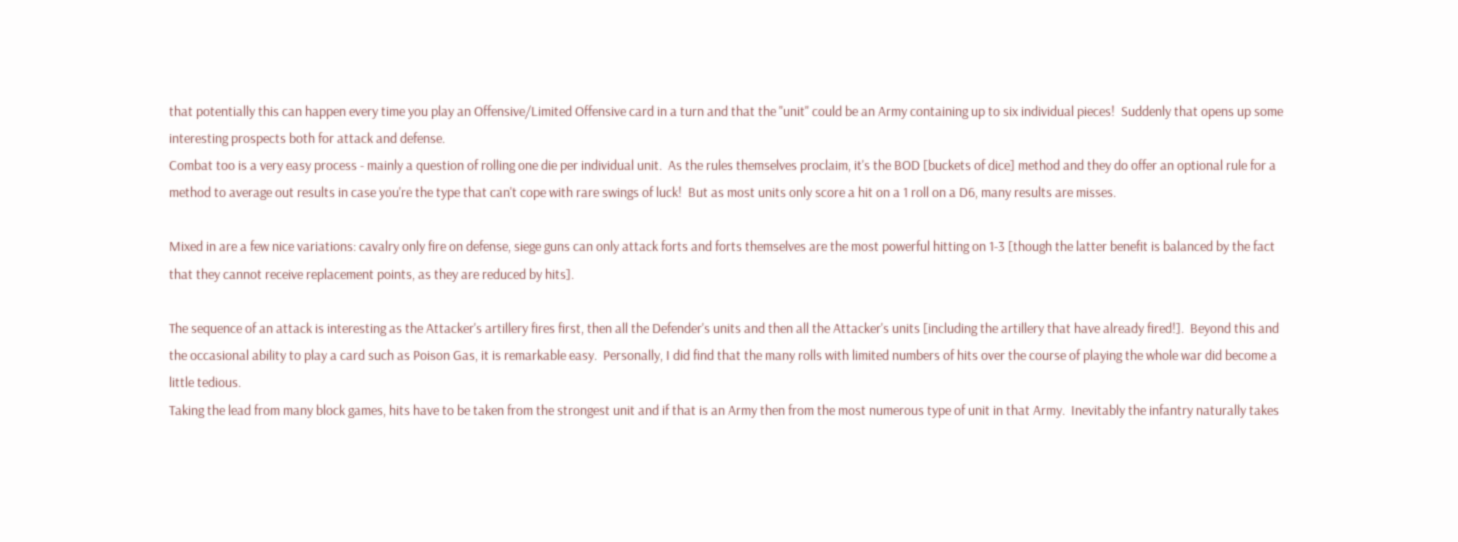that potentially this can happen every time you play an Offensive/Limited Offensive card in a turn and that the "unit" could be an Army containing up to six individual pieces!  Suddenly that opens up some interesting prospects both for attack and defense.
Combat too is a very easy process - mainly a question of rolling one die per individual unit.  As the rules themselves proclaim, it's the BOD [buckets of dice] method and they do offer an optional rule for a method to average out results in case you're the type that can't cope with rare swings of luck!  But as most units only score a hit on a 1 roll on a D6, many results are misses.

Mixed in are a few nice variations: cavalry only fire on defense, siege guns can only attack forts and forts themselves are the most powerful hitting on 1-3 [though the latter benefit is balanced by the fact that they cannot receive replacement points, as they are reduced by hits].

The sequence of an attack is interesting as the Attacker's artillery fires first, then all the Defender's units and then all the Attacker's units [including the artillery that have already fired!].  Beyond this and the occasional ability to play a card such as Poison Gas, it is remarkable easy.  Personally, I did find that the many rolls with limited numbers of hits over the course of playing the whole war did become a little tedious.
Taking the lead from many block games, hits have to be taken from the strongest unit and if that is an Army then from the most numerous type of unit in that Army.  Inevitably the infantry naturally takes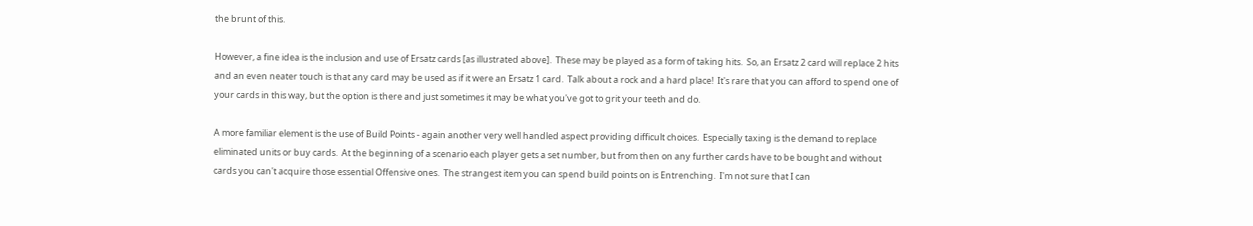the brunt of this.

However, a fine idea is the inclusion and use of Ersatz cards [as illustrated above].  These may be played as a form of taking hits.  So, an Ersatz 2 card will replace 2 hits and an even neater touch is that any card may be used as if it were an Ersatz 1 card.  Talk about a rock and a hard place!  It's rare that you can afford to spend one of your cards in this way, but the option is there and just sometimes it may be what you've got to grit your teeth and do.

A more familiar element is the use of Build Points - again another very well handled aspect providing difficult choices.  Especially taxing is the demand to replace eliminated units or buy cards.  At the beginning of a scenario each player gets a set number, but from then on any further cards have to be bought and without cards you can't acquire those essential Offensive ones.  The strangest item you can spend build points on is Entrenching.  I'm not sure that I can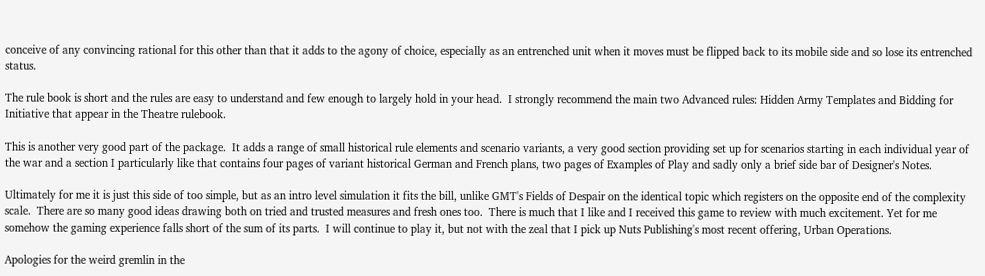conceive of any convincing rational for this other than that it adds to the agony of choice, especially as an entrenched unit when it moves must be flipped back to its mobile side and so lose its entrenched status.

The rule book is short and the rules are easy to understand and few enough to largely hold in your head.  I strongly recommend the main two Advanced rules: Hidden Army Templates and Bidding for Initiative that appear in the Theatre rulebook.

This is another very good part of the package.  It adds a range of small historical rule elements and scenario variants, a very good section providing set up for scenarios starting in each individual year of the war and a section I particularly like that contains four pages of variant historical German and French plans, two pages of Examples of Play and sadly only a brief side bar of Designer's Notes.

Ultimately for me it is just this side of too simple, but as an intro level simulation it fits the bill, unlike GMT's Fields of Despair on the identical topic which registers on the opposite end of the complexity scale.  There are so many good ideas drawing both on tried and trusted measures and fresh ones too.  There is much that I like and I received this game to review with much excitement. Yet for me somehow the gaming experience falls short of the sum of its parts.  I will continue to play it, but not with the zeal that I pick up Nuts Publishing's most recent offering, Urban Operations.

Apologies for the weird gremlin in the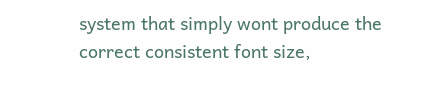system that simply wont produce the correct consistent font size,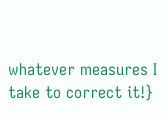whatever measures I take to correct it!}